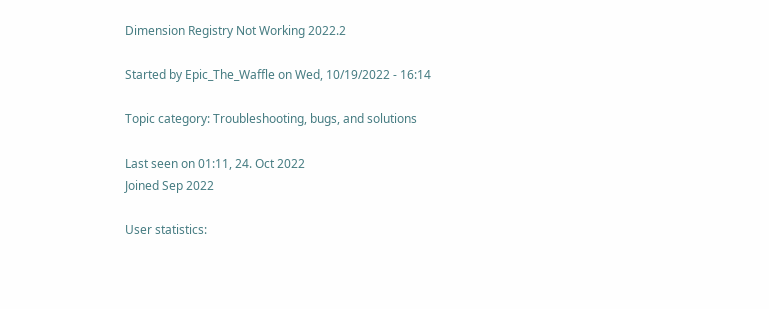Dimension Registry Not Working 2022.2

Started by Epic_The_Waffle on Wed, 10/19/2022 - 16:14

Topic category: Troubleshooting, bugs, and solutions

Last seen on 01:11, 24. Oct 2022
Joined Sep 2022

User statistics: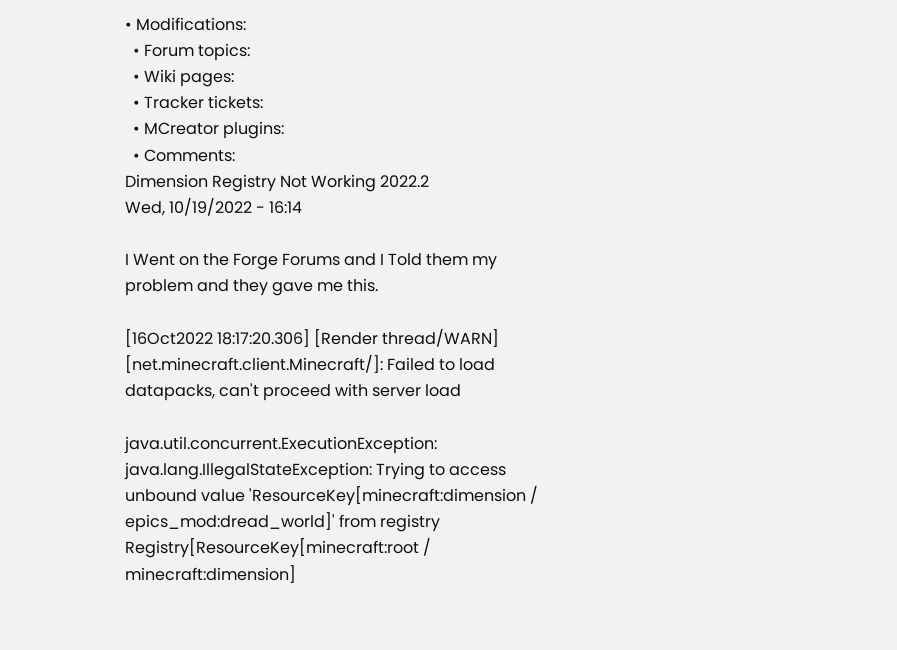• Modifications:
  • Forum topics:
  • Wiki pages:
  • Tracker tickets:
  • MCreator plugins:
  • Comments:
Dimension Registry Not Working 2022.2
Wed, 10/19/2022 - 16:14

I Went on the Forge Forums and I Told them my problem and they gave me this.

[16Oct2022 18:17:20.306] [Render thread/WARN] [net.minecraft.client.Minecraft/]: Failed to load datapacks, can't proceed with server load

java.util.concurrent.ExecutionException: java.lang.IllegalStateException: Trying to access unbound value 'ResourceKey[minecraft:dimension / epics_mod:dread_world]' from registry Registry[ResourceKey[minecraft:root / minecraft:dimension]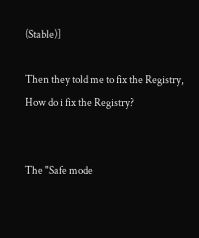(Stable)]

Then they told me to fix the Registry, How do i fix the Registry?


The "Safe mode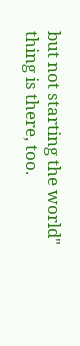but not starting the world" thing is there, too.